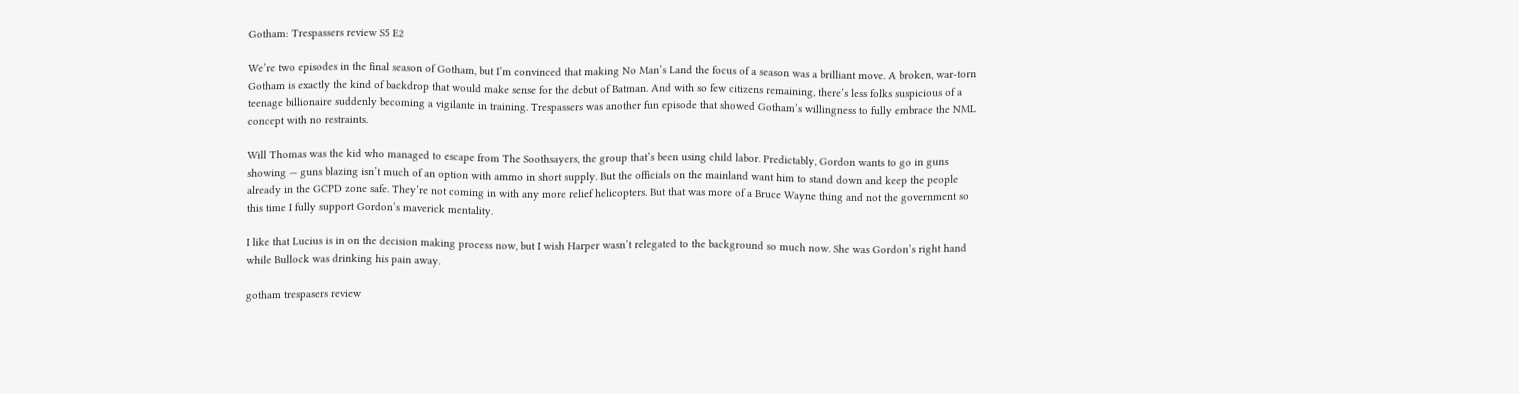Gotham: Trespassers review S5 E2

We’re two episodes in the final season of Gotham, but I’m convinced that making No Man’s Land the focus of a season was a brilliant move. A broken, war-torn Gotham is exactly the kind of backdrop that would make sense for the debut of Batman. And with so few citizens remaining, there’s less folks suspicious of a teenage billionaire suddenly becoming a vigilante in training. Trespassers was another fun episode that showed Gotham’s willingness to fully embrace the NML concept with no restraints.

Will Thomas was the kid who managed to escape from The Soothsayers, the group that’s been using child labor. Predictably, Gordon wants to go in guns showing — guns blazing isn’t much of an option with ammo in short supply. But the officials on the mainland want him to stand down and keep the people already in the GCPD zone safe. They’re not coming in with any more relief helicopters. But that was more of a Bruce Wayne thing and not the government so this time I fully support Gordon’s maverick mentality.

I like that Lucius is in on the decision making process now, but I wish Harper wasn’t relegated to the background so much now. She was Gordon’s right hand while Bullock was drinking his pain away.

gotham trespasers review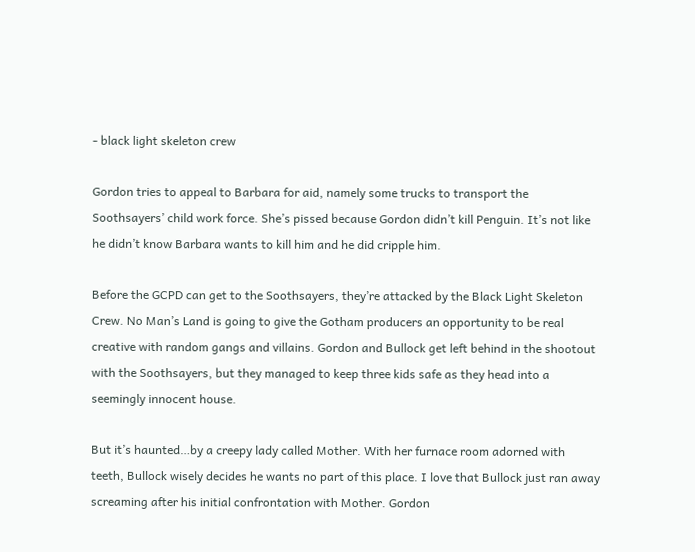- black light skeleton crew

Gordon tries to appeal to Barbara for aid, namely some trucks to transport the Soothsayers’ child work force. She’s pissed because Gordon didn’t kill Penguin. It’s not like he didn’t know Barbara wants to kill him and he did cripple him.

Before the GCPD can get to the Soothsayers, they’re attacked by the Black Light Skeleton Crew. No Man’s Land is going to give the Gotham producers an opportunity to be real creative with random gangs and villains. Gordon and Bullock get left behind in the shootout with the Soothsayers, but they managed to keep three kids safe as they head into a seemingly innocent house.

But it’s haunted…by a creepy lady called Mother. With her furnace room adorned with teeth, Bullock wisely decides he wants no part of this place. I love that Bullock just ran away screaming after his initial confrontation with Mother. Gordon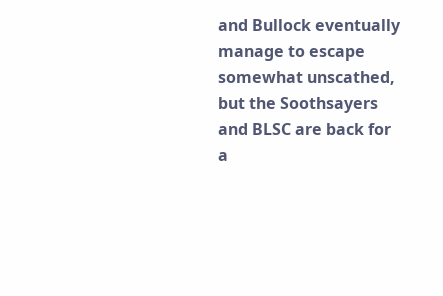and Bullock eventually manage to escape somewhat unscathed, but the Soothsayers and BLSC are back for a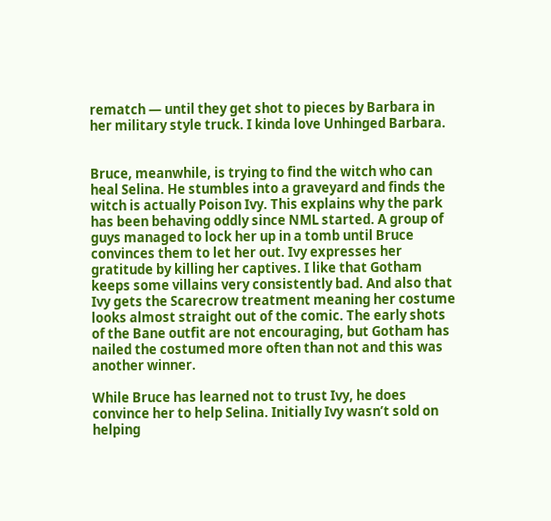rematch — until they get shot to pieces by Barbara in her military style truck. I kinda love Unhinged Barbara.


Bruce, meanwhile, is trying to find the witch who can heal Selina. He stumbles into a graveyard and finds the witch is actually Poison Ivy. This explains why the park has been behaving oddly since NML started. A group of guys managed to lock her up in a tomb until Bruce convinces them to let her out. Ivy expresses her gratitude by killing her captives. I like that Gotham keeps some villains very consistently bad. And also that Ivy gets the Scarecrow treatment meaning her costume looks almost straight out of the comic. The early shots of the Bane outfit are not encouraging, but Gotham has nailed the costumed more often than not and this was another winner.

While Bruce has learned not to trust Ivy, he does convince her to help Selina. Initially Ivy wasn’t sold on helping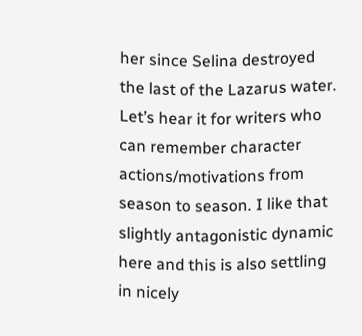her since Selina destroyed the last of the Lazarus water. Let’s hear it for writers who can remember character actions/motivations from season to season. I like that slightly antagonistic dynamic here and this is also settling in nicely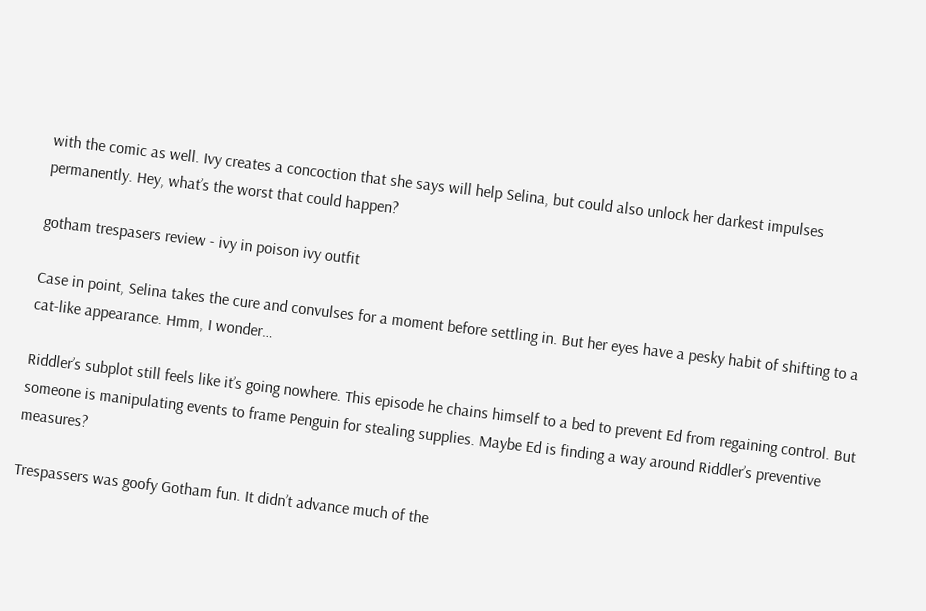with the comic as well. Ivy creates a concoction that she says will help Selina, but could also unlock her darkest impulses permanently. Hey, what’s the worst that could happen?

gotham trespasers review - ivy in poison ivy outfit

Case in point, Selina takes the cure and convulses for a moment before settling in. But her eyes have a pesky habit of shifting to a cat-like appearance. Hmm, I wonder…

Riddler’s subplot still feels like it’s going nowhere. This episode he chains himself to a bed to prevent Ed from regaining control. But someone is manipulating events to frame Penguin for stealing supplies. Maybe Ed is finding a way around Riddler’s preventive measures?

Trespassers was goofy Gotham fun. It didn’t advance much of the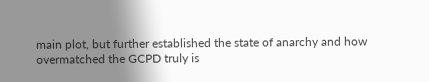main plot, but further established the state of anarchy and how overmatched the GCPD truly is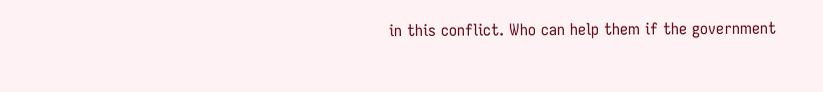in this conflict. Who can help them if the government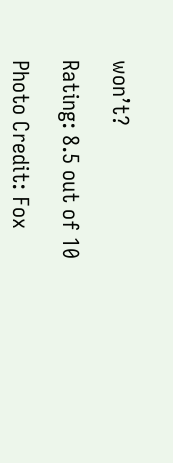won’t?

Rating: 8.5 out of 10

Photo Credit: Fox